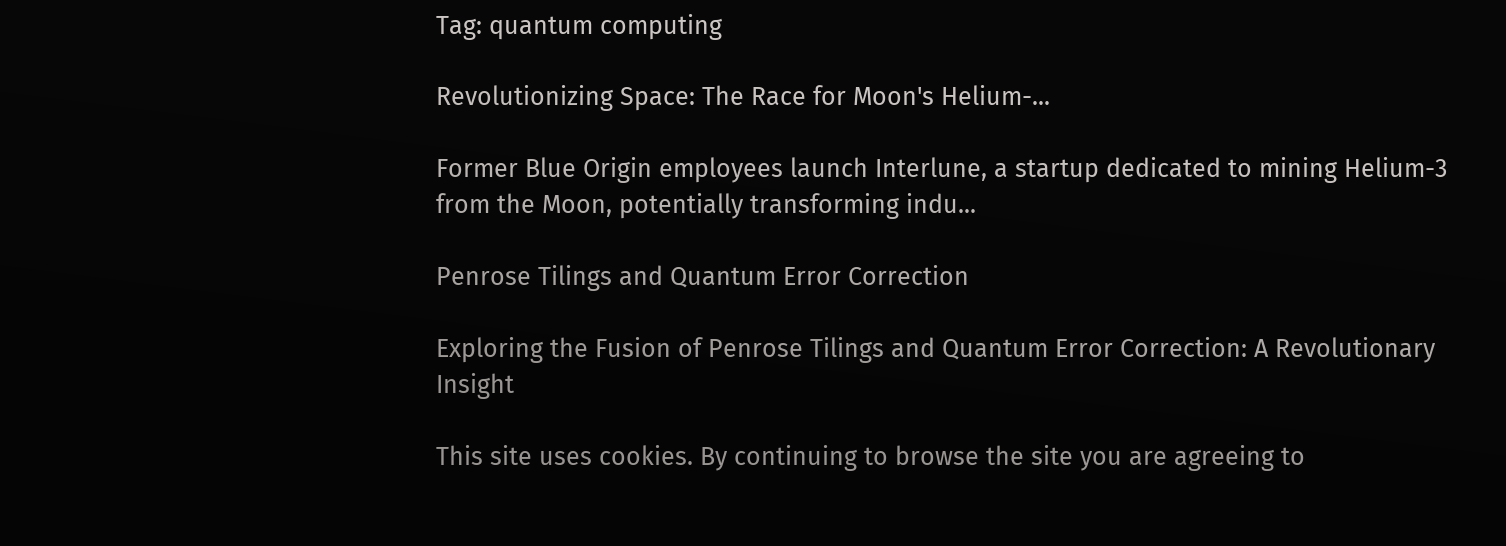Tag: quantum computing

Revolutionizing Space: The Race for Moon's Helium-...

Former Blue Origin employees launch Interlune, a startup dedicated to mining Helium-3 from the Moon, potentially transforming indu...

Penrose Tilings and Quantum Error Correction

Exploring the Fusion of Penrose Tilings and Quantum Error Correction: A Revolutionary Insight

This site uses cookies. By continuing to browse the site you are agreeing to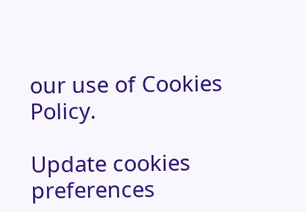our use of Cookies Policy.

Update cookies preferences